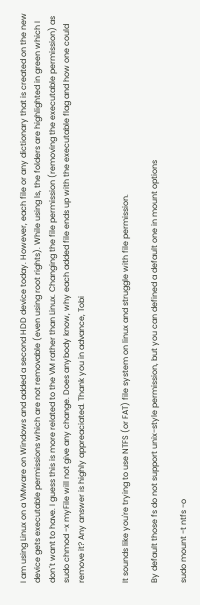I am using Linux on a VMware on Windows and added a second HDD device today. However, each file or any dictionary that is created on the new device gets executable permissions which are not removable (even using root rights). While using ls, the folders are highlighted in green which I don´t want to have. I guess this is more related to the VM rather than Linux. Changing the file permission (removing the executable permission) as sudo chmod -x myFile will not give any change. Does anybody know, why each added file ends up with the executable flag and how one could remove it? Any answer is highly appreaciated. Thank you in advance, Tobi


It sounds like you're trying to use NTFS (or FAT) file system on linux and struggle with file permission.

By default those fs do not support unix-style permission, but you can defined a default one in mount options

sudo mount -t ntfs -o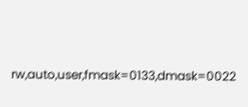rw,auto,user,fmask=0133,dmask=0022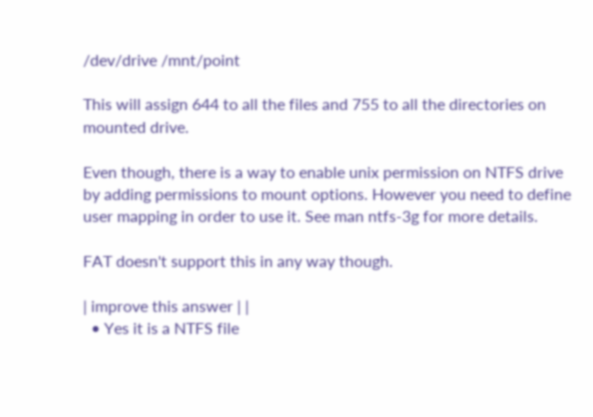/dev/drive /mnt/point

This will assign 644 to all the files and 755 to all the directories on mounted drive.

Even though, there is a way to enable unix permission on NTFS drive by adding permissions to mount options. However you need to define user mapping in order to use it. See man ntfs-3g for more details.

FAT doesn't support this in any way though.

| improve this answer | |
  • Yes it is a NTFS file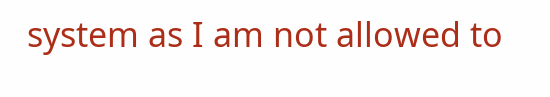system as I am not allowed to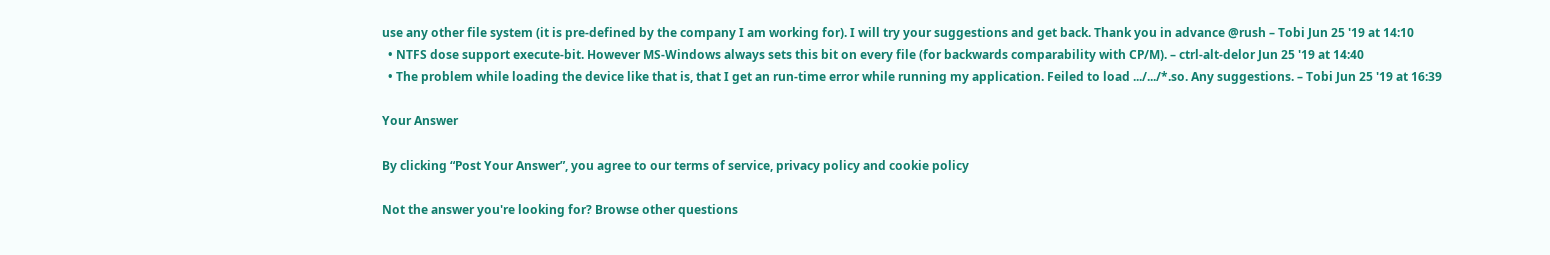use any other file system (it is pre-defined by the company I am working for). I will try your suggestions and get back. Thank you in advance @rush – Tobi Jun 25 '19 at 14:10
  • NTFS dose support execute-bit. However MS-Windows always sets this bit on every file (for backwards comparability with CP/M). – ctrl-alt-delor Jun 25 '19 at 14:40
  • The problem while loading the device like that is, that I get an run-time error while running my application. Feiled to load .../.../*.so. Any suggestions. – Tobi Jun 25 '19 at 16:39

Your Answer

By clicking “Post Your Answer”, you agree to our terms of service, privacy policy and cookie policy

Not the answer you're looking for? Browse other questions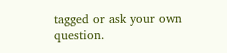tagged or ask your own question.